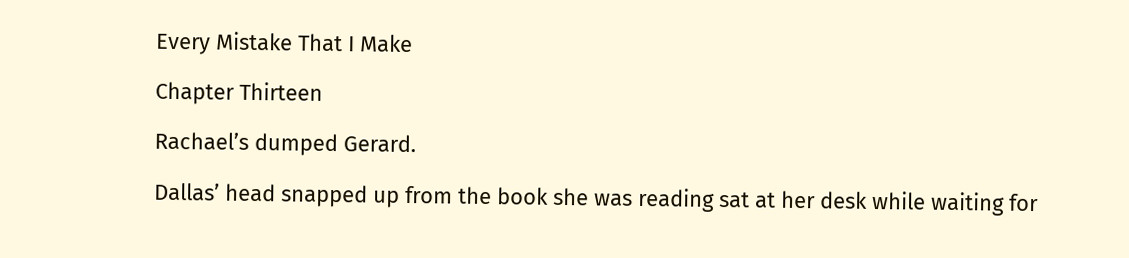Every Mistake That I Make

Chapter Thirteen

Rachael’s dumped Gerard.

Dallas’ head snapped up from the book she was reading sat at her desk while waiting for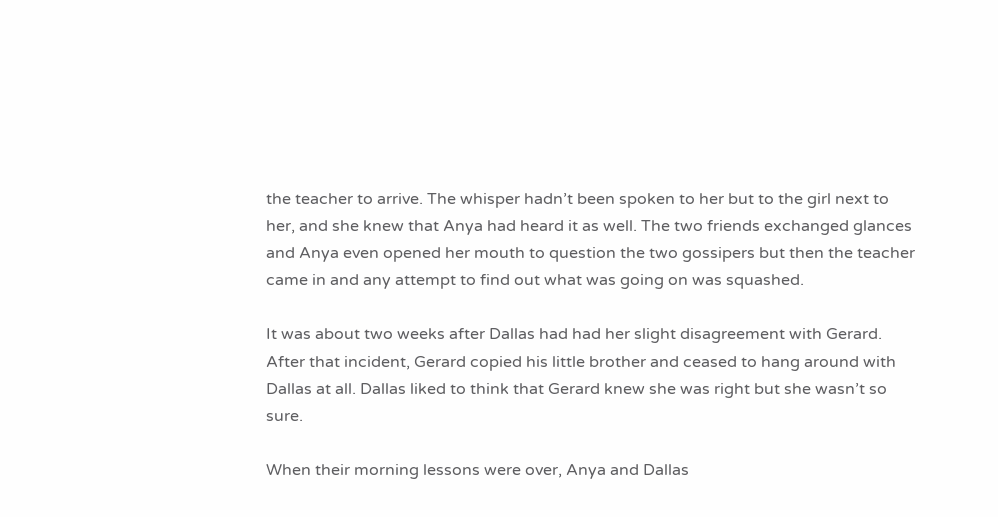the teacher to arrive. The whisper hadn’t been spoken to her but to the girl next to her, and she knew that Anya had heard it as well. The two friends exchanged glances and Anya even opened her mouth to question the two gossipers but then the teacher came in and any attempt to find out what was going on was squashed.

It was about two weeks after Dallas had had her slight disagreement with Gerard. After that incident, Gerard copied his little brother and ceased to hang around with Dallas at all. Dallas liked to think that Gerard knew she was right but she wasn’t so sure.

When their morning lessons were over, Anya and Dallas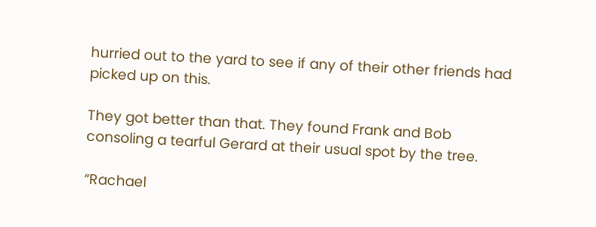hurried out to the yard to see if any of their other friends had picked up on this.

They got better than that. They found Frank and Bob consoling a tearful Gerard at their usual spot by the tree.

“Rachael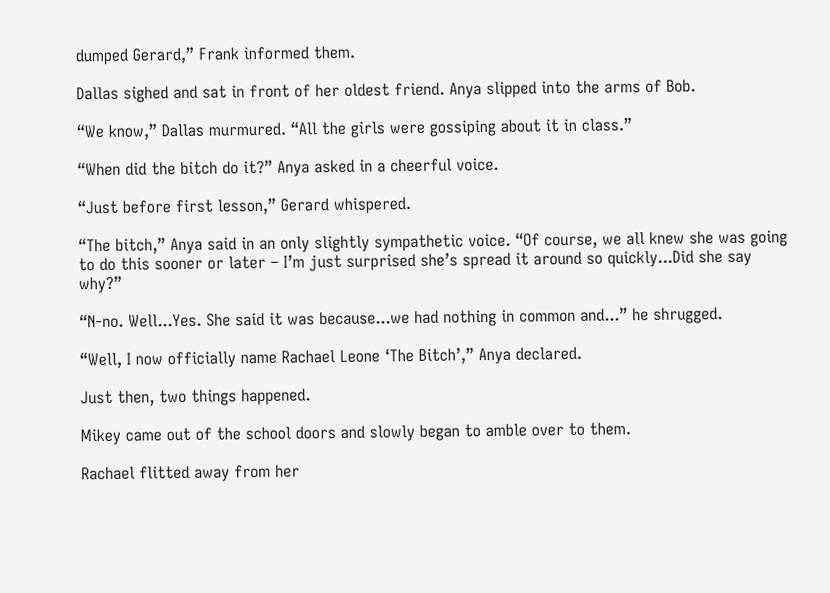dumped Gerard,” Frank informed them.

Dallas sighed and sat in front of her oldest friend. Anya slipped into the arms of Bob.

“We know,” Dallas murmured. “All the girls were gossiping about it in class.”

“When did the bitch do it?” Anya asked in a cheerful voice.

“Just before first lesson,” Gerard whispered.

“The bitch,” Anya said in an only slightly sympathetic voice. “Of course, we all knew she was going to do this sooner or later – I’m just surprised she’s spread it around so quickly...Did she say why?”

“N-no. Well...Yes. She said it was because...we had nothing in common and...” he shrugged.

“Well, I now officially name Rachael Leone ‘The Bitch’,” Anya declared.

Just then, two things happened.

Mikey came out of the school doors and slowly began to amble over to them.

Rachael flitted away from her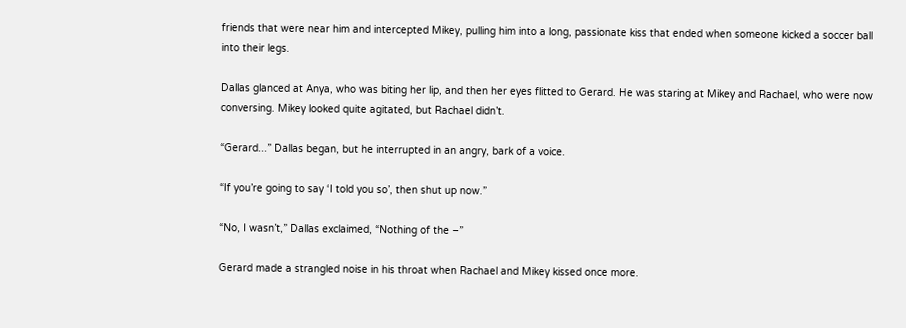friends that were near him and intercepted Mikey, pulling him into a long, passionate kiss that ended when someone kicked a soccer ball into their legs.

Dallas glanced at Anya, who was biting her lip, and then her eyes flitted to Gerard. He was staring at Mikey and Rachael, who were now conversing. Mikey looked quite agitated, but Rachael didn’t.

“Gerard...” Dallas began, but he interrupted in an angry, bark of a voice.

“If you’re going to say ‘I told you so’, then shut up now.”

“No, I wasn’t,” Dallas exclaimed, “Nothing of the –”

Gerard made a strangled noise in his throat when Rachael and Mikey kissed once more.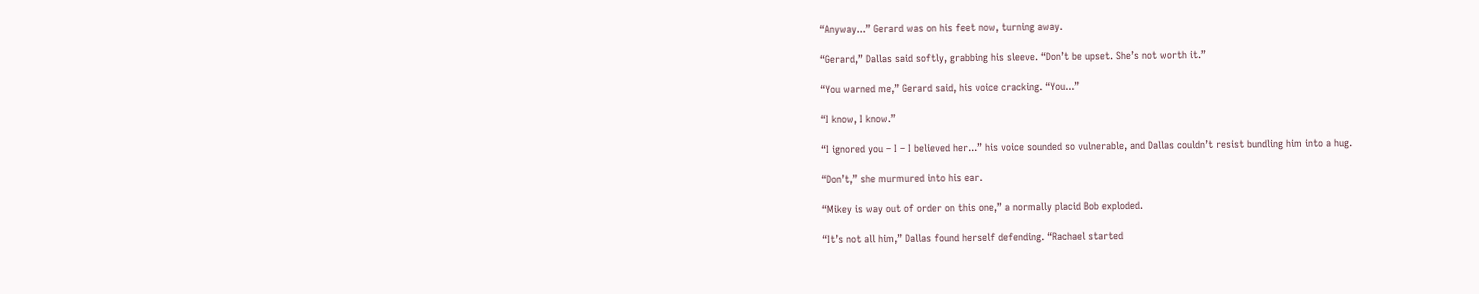“Anyway...” Gerard was on his feet now, turning away.

“Gerard,” Dallas said softly, grabbing his sleeve. “Don’t be upset. She’s not worth it.”

“You warned me,” Gerard said, his voice cracking. “You...”

“I know, I know.”

“I ignored you – I – I believed her...” his voice sounded so vulnerable, and Dallas couldn’t resist bundling him into a hug.

“Don’t,” she murmured into his ear.

“Mikey is way out of order on this one,” a normally placid Bob exploded.

“It’s not all him,” Dallas found herself defending. “Rachael started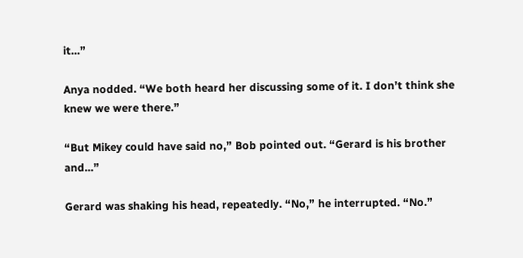it...”

Anya nodded. “We both heard her discussing some of it. I don’t think she knew we were there.”

“But Mikey could have said no,” Bob pointed out. “Gerard is his brother and...”

Gerard was shaking his head, repeatedly. “No,” he interrupted. “No.”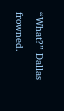“What?” Dallas frowned.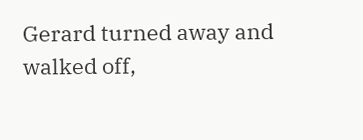Gerard turned away and walked off,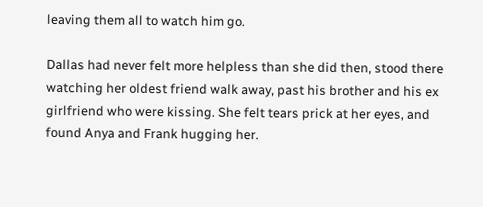leaving them all to watch him go.

Dallas had never felt more helpless than she did then, stood there watching her oldest friend walk away, past his brother and his ex girlfriend who were kissing. She felt tears prick at her eyes, and found Anya and Frank hugging her.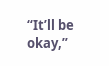“It’ll be okay,”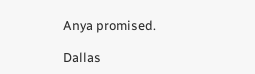Anya promised.

Dallas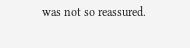was not so reassured.